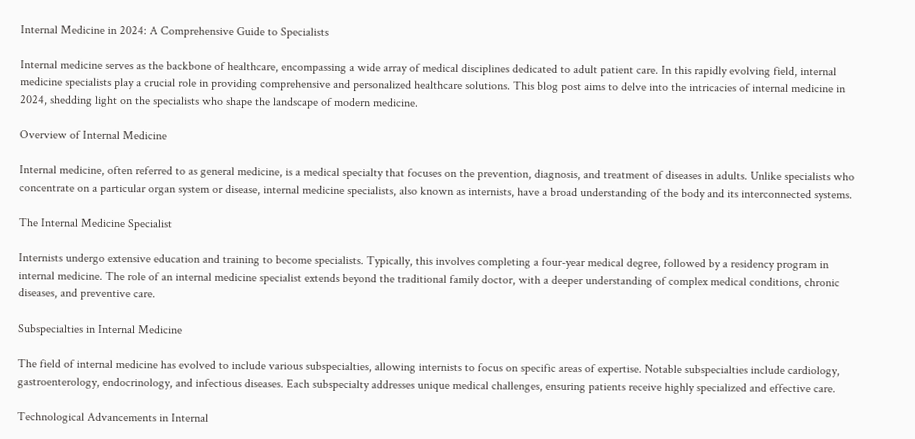Internal Medicine in 2024: A Comprehensive Guide to Specialists

Internal medicine serves as the backbone of healthcare, encompassing a wide array of medical disciplines dedicated to adult patient care. In this rapidly evolving field, internal medicine specialists play a crucial role in providing comprehensive and personalized healthcare solutions. This blog post aims to delve into the intricacies of internal medicine in 2024, shedding light on the specialists who shape the landscape of modern medicine.

Overview of Internal Medicine

Internal medicine, often referred to as general medicine, is a medical specialty that focuses on the prevention, diagnosis, and treatment of diseases in adults. Unlike specialists who concentrate on a particular organ system or disease, internal medicine specialists, also known as internists, have a broad understanding of the body and its interconnected systems.

The Internal Medicine Specialist

Internists undergo extensive education and training to become specialists. Typically, this involves completing a four-year medical degree, followed by a residency program in internal medicine. The role of an internal medicine specialist extends beyond the traditional family doctor, with a deeper understanding of complex medical conditions, chronic diseases, and preventive care.

Subspecialties in Internal Medicine

The field of internal medicine has evolved to include various subspecialties, allowing internists to focus on specific areas of expertise. Notable subspecialties include cardiology, gastroenterology, endocrinology, and infectious diseases. Each subspecialty addresses unique medical challenges, ensuring patients receive highly specialized and effective care.

Technological Advancements in Internal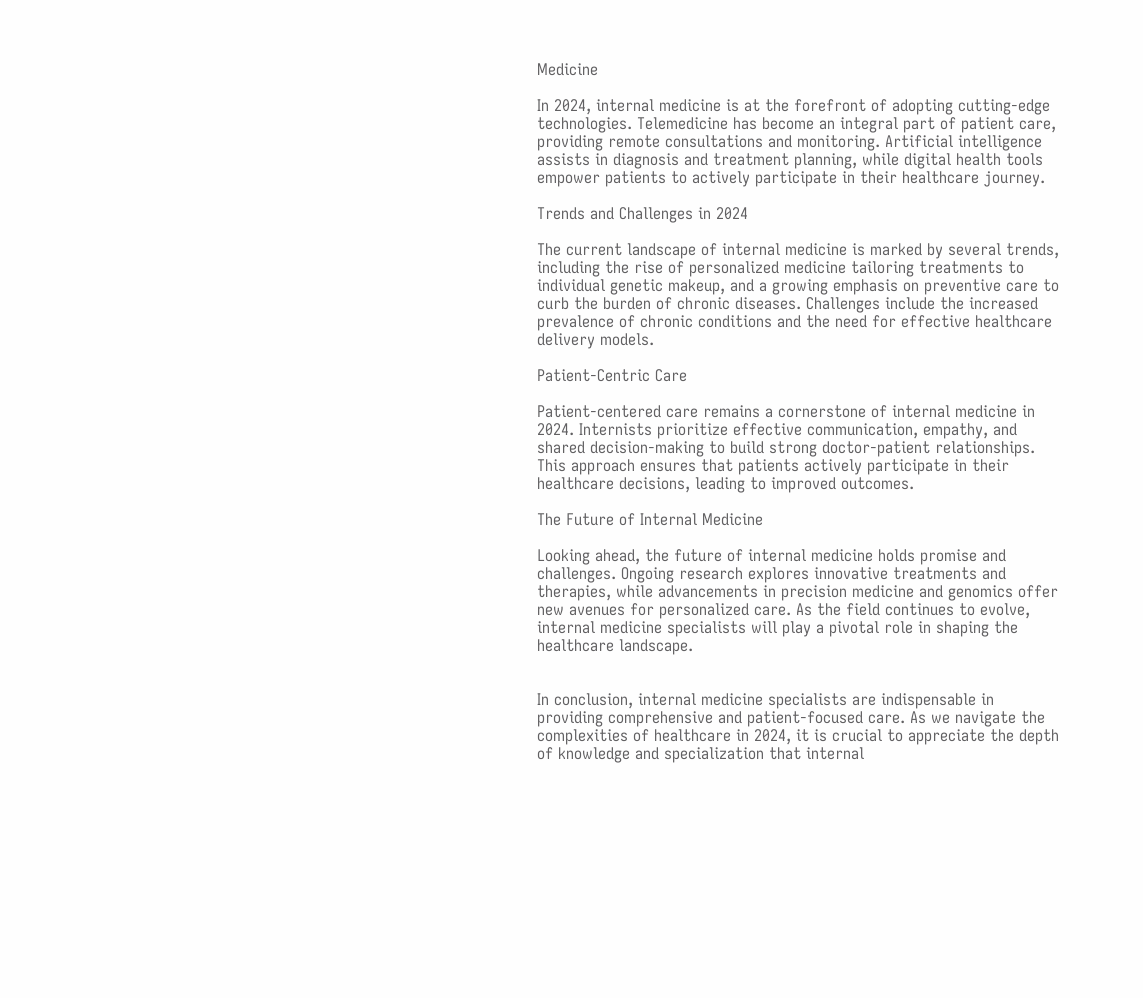Medicine

In 2024, internal medicine is at the forefront of adopting cutting-edge technologies. Telemedicine has become an integral part of patient care, providing remote consultations and monitoring. Artificial intelligence assists in diagnosis and treatment planning, while digital health tools empower patients to actively participate in their healthcare journey.

Trends and Challenges in 2024

The current landscape of internal medicine is marked by several trends, including the rise of personalized medicine tailoring treatments to individual genetic makeup, and a growing emphasis on preventive care to curb the burden of chronic diseases. Challenges include the increased prevalence of chronic conditions and the need for effective healthcare delivery models.

Patient-Centric Care

Patient-centered care remains a cornerstone of internal medicine in 2024. Internists prioritize effective communication, empathy, and shared decision-making to build strong doctor-patient relationships. This approach ensures that patients actively participate in their healthcare decisions, leading to improved outcomes.

The Future of Internal Medicine

Looking ahead, the future of internal medicine holds promise and challenges. Ongoing research explores innovative treatments and therapies, while advancements in precision medicine and genomics offer new avenues for personalized care. As the field continues to evolve, internal medicine specialists will play a pivotal role in shaping the healthcare landscape.


In conclusion, internal medicine specialists are indispensable in providing comprehensive and patient-focused care. As we navigate the complexities of healthcare in 2024, it is crucial to appreciate the depth of knowledge and specialization that internal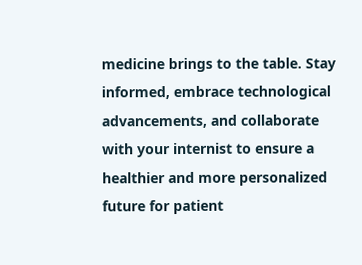medicine brings to the table. Stay informed, embrace technological advancements, and collaborate with your internist to ensure a healthier and more personalized future for patient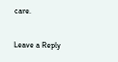care.

Leave a Reply